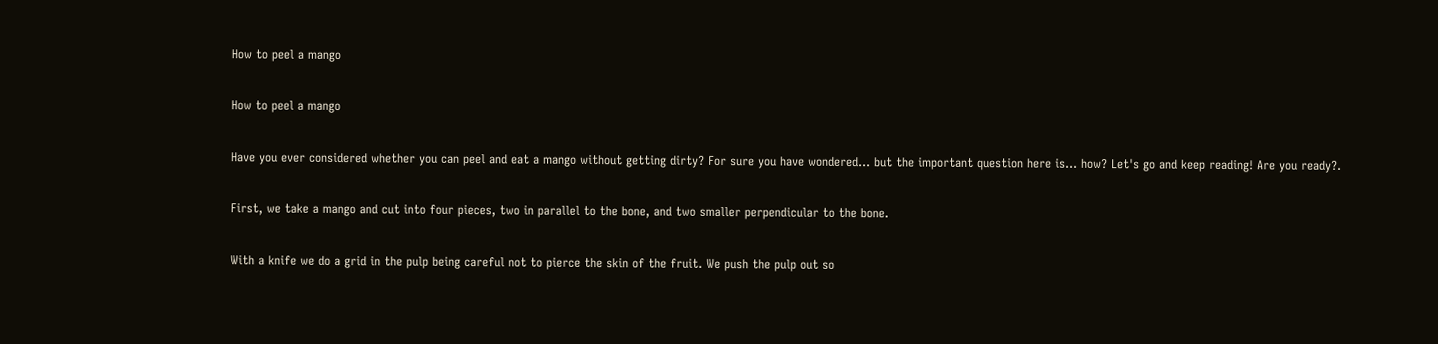How to peel a mango

How to peel a mango

Have you ever considered whether you can peel and eat a mango without getting dirty? For sure you have wondered... but the important question here is... how? Let's go and keep reading! Are you ready?.

First, we take a mango and cut into four pieces, two in parallel to the bone, and two smaller perpendicular to the bone.

With a knife we do a grid in the pulp being careful not to pierce the skin of the fruit. We push the pulp out so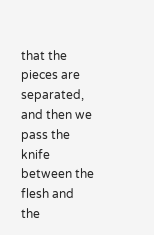that the pieces are separated, and then we pass the knife between the flesh and the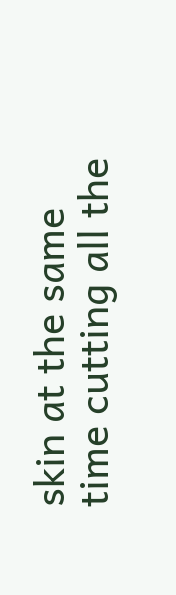skin at the same time cutting all the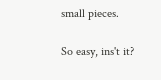small pieces.

So easy, ins't it?